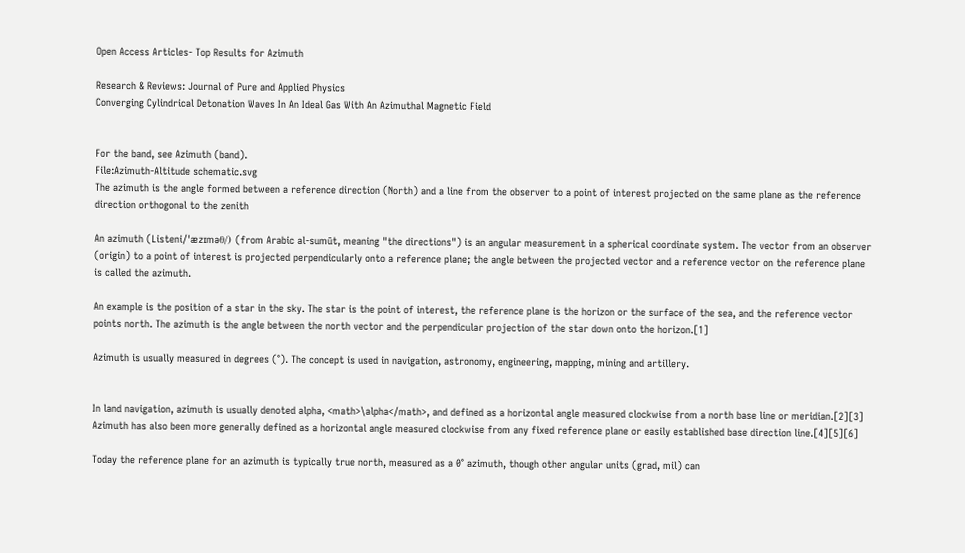Open Access Articles- Top Results for Azimuth

Research & Reviews: Journal of Pure and Applied Physics
Converging Cylindrical Detonation Waves In An Ideal Gas With An Azimuthal Magnetic Field


For the band, see Azimuth (band).
File:Azimuth-Altitude schematic.svg
The azimuth is the angle formed between a reference direction (North) and a line from the observer to a point of interest projected on the same plane as the reference direction orthogonal to the zenith

An azimuth (Listeni/ˈæzɪməθ/) (from Arabic al-sumūt, meaning "the directions") is an angular measurement in a spherical coordinate system. The vector from an observer (origin) to a point of interest is projected perpendicularly onto a reference plane; the angle between the projected vector and a reference vector on the reference plane is called the azimuth.

An example is the position of a star in the sky. The star is the point of interest, the reference plane is the horizon or the surface of the sea, and the reference vector points north. The azimuth is the angle between the north vector and the perpendicular projection of the star down onto the horizon.[1]

Azimuth is usually measured in degrees (°). The concept is used in navigation, astronomy, engineering, mapping, mining and artillery.


In land navigation, azimuth is usually denoted alpha, <math>\alpha</math>, and defined as a horizontal angle measured clockwise from a north base line or meridian.[2][3] Azimuth has also been more generally defined as a horizontal angle measured clockwise from any fixed reference plane or easily established base direction line.[4][5][6]

Today the reference plane for an azimuth is typically true north, measured as a 0° azimuth, though other angular units (grad, mil) can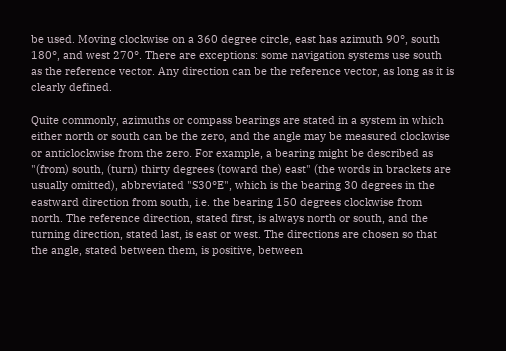be used. Moving clockwise on a 360 degree circle, east has azimuth 90°, south 180°, and west 270°. There are exceptions: some navigation systems use south as the reference vector. Any direction can be the reference vector, as long as it is clearly defined.

Quite commonly, azimuths or compass bearings are stated in a system in which either north or south can be the zero, and the angle may be measured clockwise or anticlockwise from the zero. For example, a bearing might be described as "(from) south, (turn) thirty degrees (toward the) east" (the words in brackets are usually omitted), abbreviated "S30°E", which is the bearing 30 degrees in the eastward direction from south, i.e. the bearing 150 degrees clockwise from north. The reference direction, stated first, is always north or south, and the turning direction, stated last, is east or west. The directions are chosen so that the angle, stated between them, is positive, between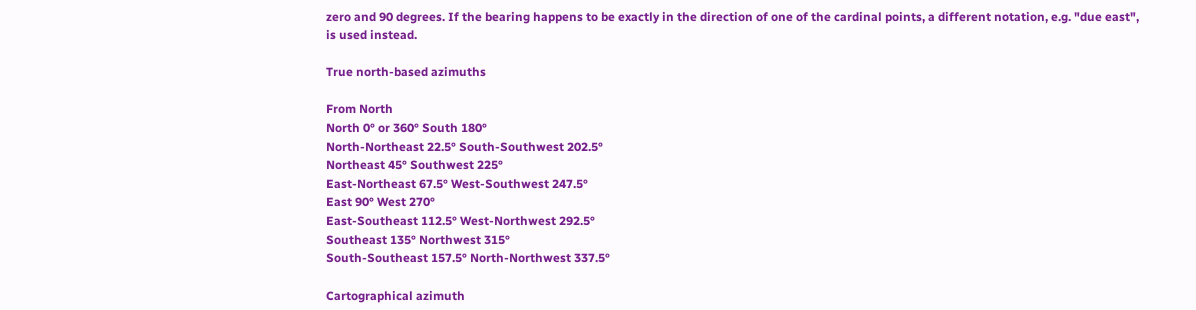zero and 90 degrees. If the bearing happens to be exactly in the direction of one of the cardinal points, a different notation, e.g. "due east", is used instead.

True north-based azimuths

From North
North 0° or 360° South 180°
North-Northeast 22.5° South-Southwest 202.5°
Northeast 45° Southwest 225°
East-Northeast 67.5° West-Southwest 247.5°
East 90° West 270°
East-Southeast 112.5° West-Northwest 292.5°
Southeast 135° Northwest 315°
South-Southeast 157.5° North-Northwest 337.5°

Cartographical azimuth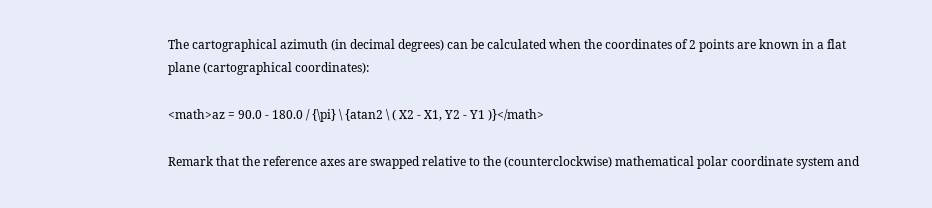The cartographical azimuth (in decimal degrees) can be calculated when the coordinates of 2 points are known in a flat plane (cartographical coordinates):

<math>az = 90.0 - 180.0 / {\pi} \ {atan2 \ ( X2 - X1, Y2 - Y1 )}</math>

Remark that the reference axes are swapped relative to the (counterclockwise) mathematical polar coordinate system and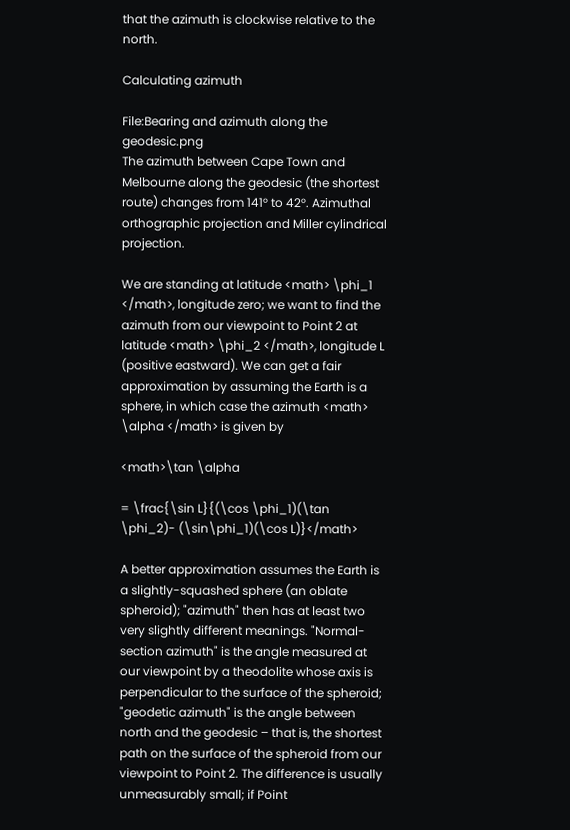that the azimuth is clockwise relative to the north.

Calculating azimuth

File:Bearing and azimuth along the geodesic.png
The azimuth between Cape Town and Melbourne along the geodesic (the shortest route) changes from 141° to 42°. Azimuthal orthographic projection and Miller cylindrical projection.

We are standing at latitude <math> \phi_1 </math>, longitude zero; we want to find the azimuth from our viewpoint to Point 2 at latitude <math> \phi_2 </math>, longitude L (positive eastward). We can get a fair approximation by assuming the Earth is a sphere, in which case the azimuth <math> \alpha </math> is given by

<math>\tan \alpha

= \frac{\sin L}{(\cos \phi_1)(\tan \phi_2)- (\sin\phi_1)(\cos L)}</math>

A better approximation assumes the Earth is a slightly-squashed sphere (an oblate spheroid); "azimuth" then has at least two very slightly different meanings. "Normal-section azimuth" is the angle measured at our viewpoint by a theodolite whose axis is perpendicular to the surface of the spheroid; "geodetic azimuth" is the angle between north and the geodesic – that is, the shortest path on the surface of the spheroid from our viewpoint to Point 2. The difference is usually unmeasurably small; if Point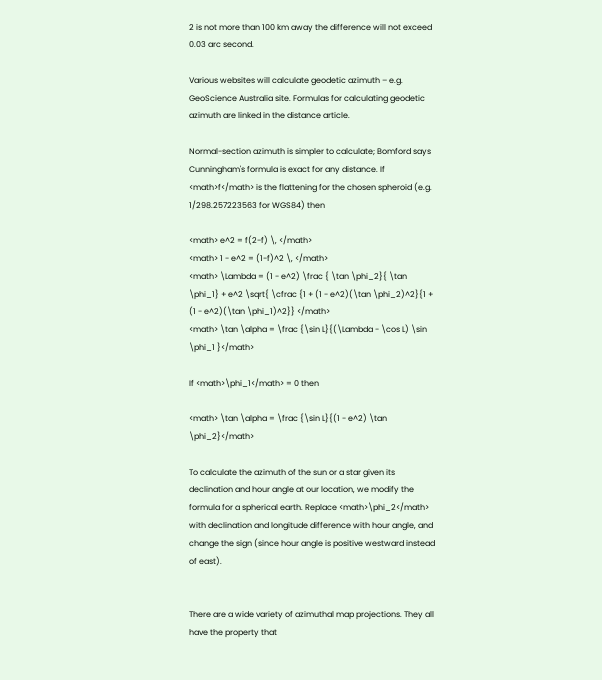2 is not more than 100 km away the difference will not exceed 0.03 arc second.

Various websites will calculate geodetic azimuth – e.g. GeoScience Australia site. Formulas for calculating geodetic azimuth are linked in the distance article.

Normal-section azimuth is simpler to calculate; Bomford says Cunningham's formula is exact for any distance. If <math>f</math> is the flattening for the chosen spheroid (e.g. 1/298.257223563 for WGS84) then

<math> e^2 = f(2-f) \, </math>
<math> 1 - e^2 = (1-f)^2 \, </math>
<math> \Lambda = (1 - e^2) \frac { \tan \phi_2}{ \tan \phi_1} + e^2 \sqrt{ \cfrac {1 + (1 - e^2)(\tan \phi_2)^2}{1 + (1 - e^2)(\tan \phi_1)^2}} </math>
<math> \tan \alpha = \frac {\sin L}{(\Lambda - \cos L) \sin \phi_1 }</math>

If <math>\phi_1</math> = 0 then

<math> \tan \alpha = \frac {\sin L}{(1 - e^2) \tan \phi_2}</math>

To calculate the azimuth of the sun or a star given its declination and hour angle at our location, we modify the formula for a spherical earth. Replace <math>\phi_2</math> with declination and longitude difference with hour angle, and change the sign (since hour angle is positive westward instead of east).


There are a wide variety of azimuthal map projections. They all have the property that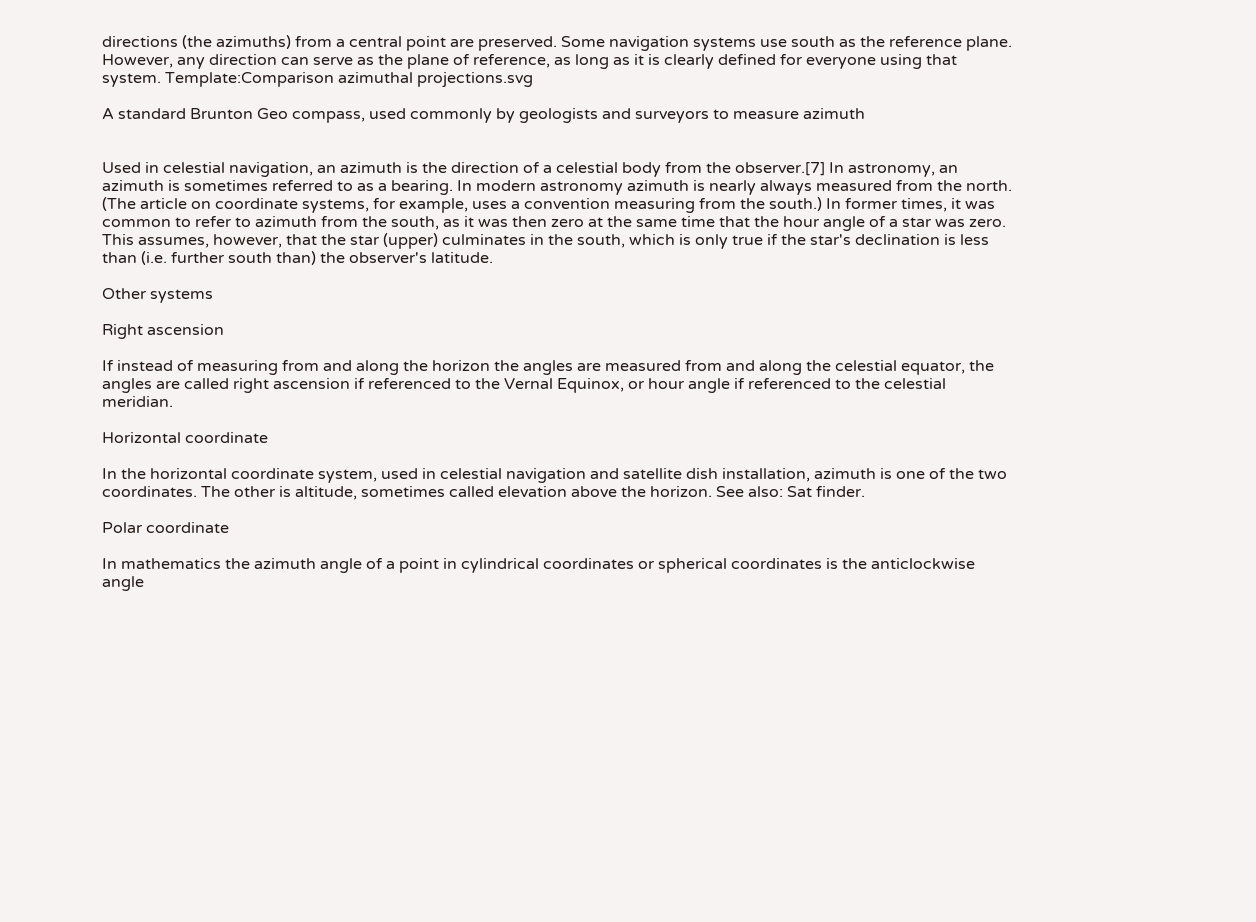directions (the azimuths) from a central point are preserved. Some navigation systems use south as the reference plane. However, any direction can serve as the plane of reference, as long as it is clearly defined for everyone using that system. Template:Comparison azimuthal projections.svg

A standard Brunton Geo compass, used commonly by geologists and surveyors to measure azimuth


Used in celestial navigation, an azimuth is the direction of a celestial body from the observer.[7] In astronomy, an azimuth is sometimes referred to as a bearing. In modern astronomy azimuth is nearly always measured from the north. (The article on coordinate systems, for example, uses a convention measuring from the south.) In former times, it was common to refer to azimuth from the south, as it was then zero at the same time that the hour angle of a star was zero. This assumes, however, that the star (upper) culminates in the south, which is only true if the star's declination is less than (i.e. further south than) the observer's latitude.

Other systems

Right ascension

If instead of measuring from and along the horizon the angles are measured from and along the celestial equator, the angles are called right ascension if referenced to the Vernal Equinox, or hour angle if referenced to the celestial meridian.

Horizontal coordinate

In the horizontal coordinate system, used in celestial navigation and satellite dish installation, azimuth is one of the two coordinates. The other is altitude, sometimes called elevation above the horizon. See also: Sat finder.

Polar coordinate

In mathematics the azimuth angle of a point in cylindrical coordinates or spherical coordinates is the anticlockwise angle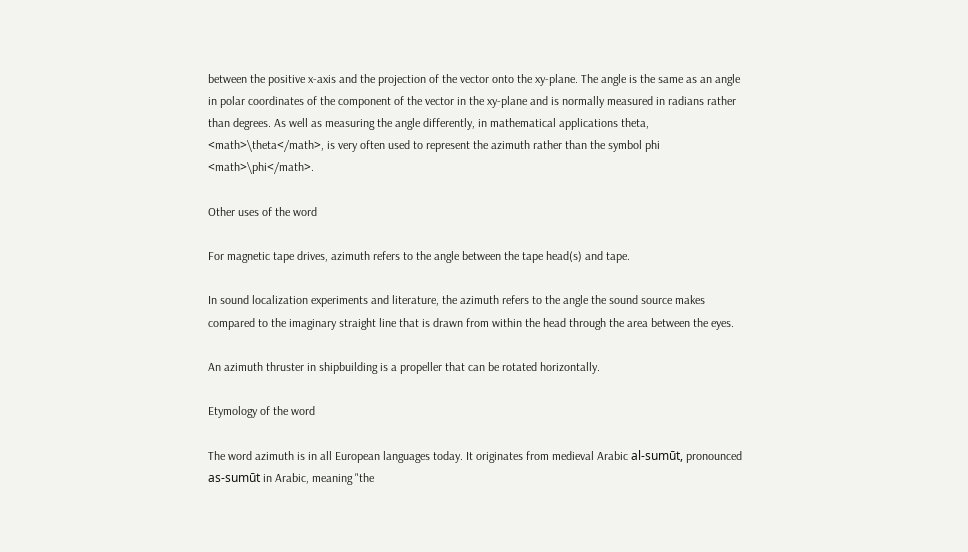between the positive x-axis and the projection of the vector onto the xy-plane. The angle is the same as an angle in polar coordinates of the component of the vector in the xy-plane and is normally measured in radians rather than degrees. As well as measuring the angle differently, in mathematical applications theta, <math>\theta</math>, is very often used to represent the azimuth rather than the symbol phi <math>\phi</math>.

Other uses of the word

For magnetic tape drives, azimuth refers to the angle between the tape head(s) and tape.

In sound localization experiments and literature, the azimuth refers to the angle the sound source makes compared to the imaginary straight line that is drawn from within the head through the area between the eyes.

An azimuth thruster in shipbuilding is a propeller that can be rotated horizontally.

Etymology of the word

The word azimuth is in all European languages today. It originates from medieval Arabic al-sumūt, pronounced as-sumūt in Arabic, meaning "the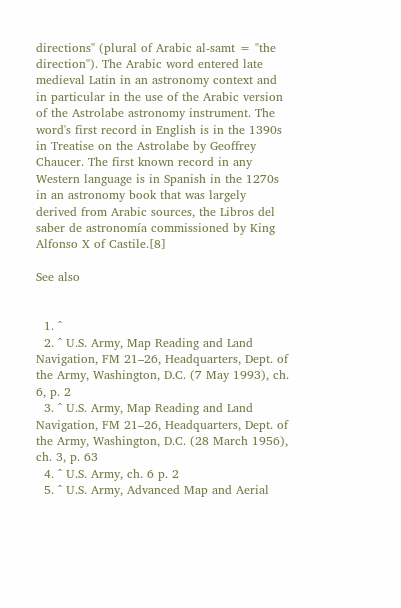directions" (plural of Arabic al-samt = "the direction"). The Arabic word entered late medieval Latin in an astronomy context and in particular in the use of the Arabic version of the Astrolabe astronomy instrument. The word's first record in English is in the 1390s in Treatise on the Astrolabe by Geoffrey Chaucer. The first known record in any Western language is in Spanish in the 1270s in an astronomy book that was largely derived from Arabic sources, the Libros del saber de astronomía commissioned by King Alfonso X of Castile.[8]

See also


  1. ^
  2. ^ U.S. Army, Map Reading and Land Navigation, FM 21–26, Headquarters, Dept. of the Army, Washington, D.C. (7 May 1993), ch. 6, p. 2
  3. ^ U.S. Army, Map Reading and Land Navigation, FM 21–26, Headquarters, Dept. of the Army, Washington, D.C. (28 March 1956), ch. 3, p. 63
  4. ^ U.S. Army, ch. 6 p. 2
  5. ^ U.S. Army, Advanced Map and Aerial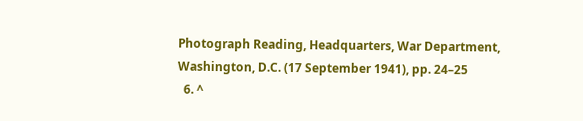Photograph Reading, Headquarters, War Department, Washington, D.C. (17 September 1941), pp. 24–25
  6. ^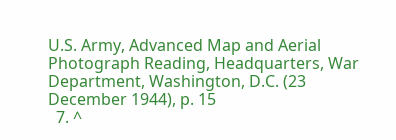U.S. Army, Advanced Map and Aerial Photograph Reading, Headquarters, War Department, Washington, D.C. (23 December 1944), p. 15
  7. ^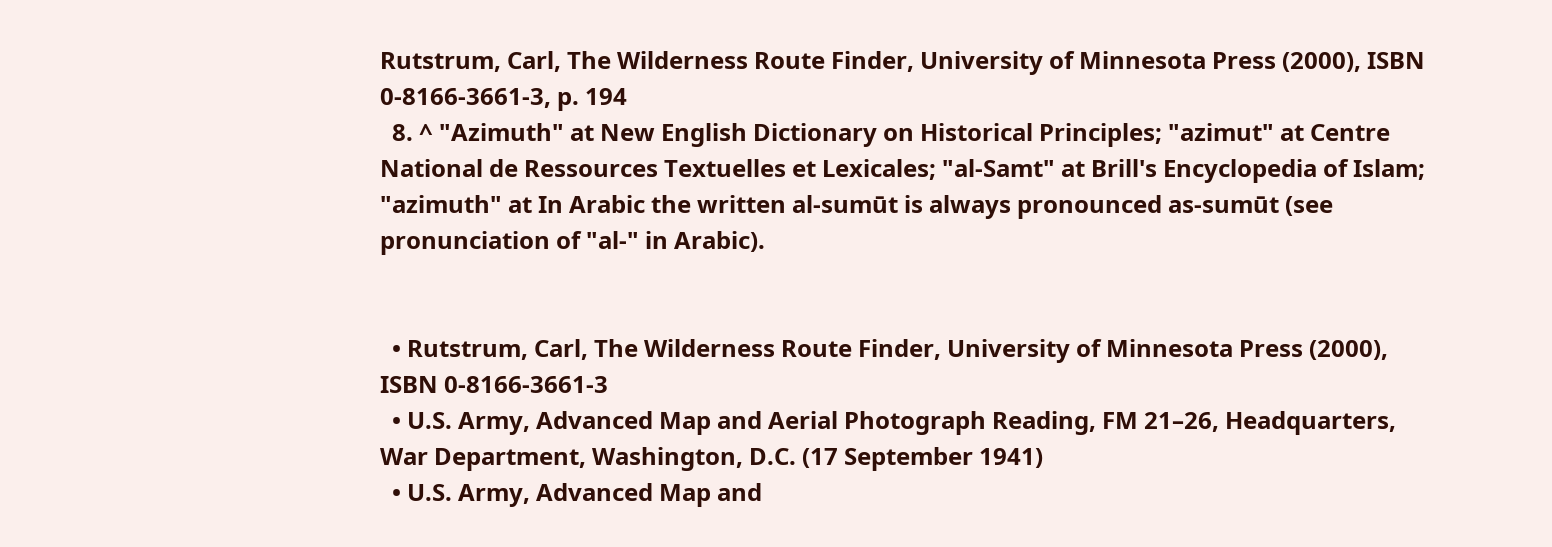Rutstrum, Carl, The Wilderness Route Finder, University of Minnesota Press (2000), ISBN 0-8166-3661-3, p. 194
  8. ^ "Azimuth" at New English Dictionary on Historical Principles; "azimut" at Centre National de Ressources Textuelles et Lexicales; "al-Samt" at Brill's Encyclopedia of Islam; "azimuth" at In Arabic the written al-sumūt is always pronounced as-sumūt (see pronunciation of "al-" in Arabic).


  • Rutstrum, Carl, The Wilderness Route Finder, University of Minnesota Press (2000), ISBN 0-8166-3661-3
  • U.S. Army, Advanced Map and Aerial Photograph Reading, FM 21–26, Headquarters, War Department, Washington, D.C. (17 September 1941)
  • U.S. Army, Advanced Map and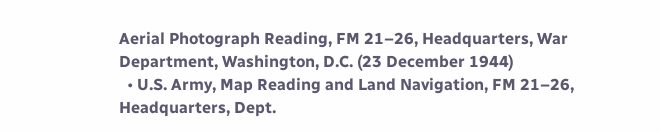Aerial Photograph Reading, FM 21–26, Headquarters, War Department, Washington, D.C. (23 December 1944)
  • U.S. Army, Map Reading and Land Navigation, FM 21–26, Headquarters, Dept.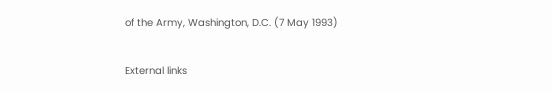of the Army, Washington, D.C. (7 May 1993)

External links